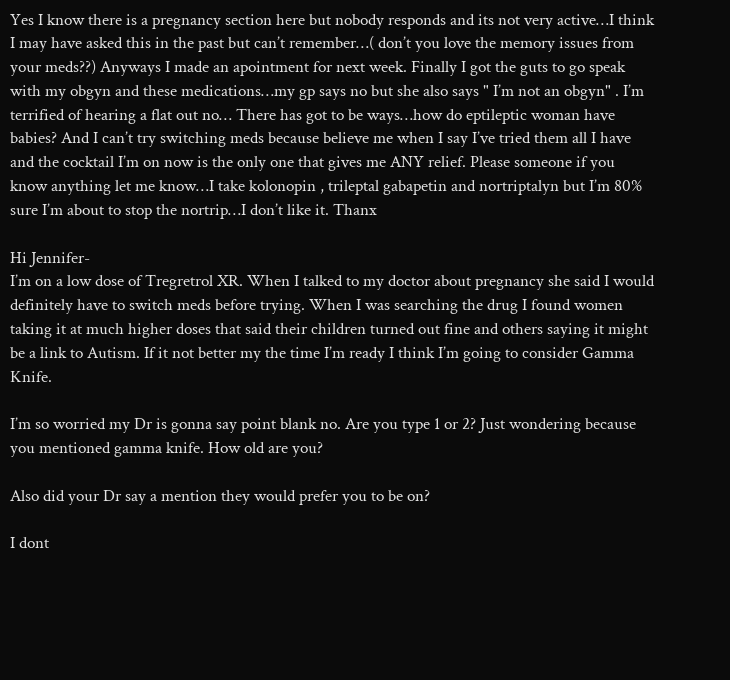Yes I know there is a pregnancy section here but nobody responds and its not very active…I think I may have asked this in the past but can’t remember…( don’t you love the memory issues from your meds??) Anyways I made an apointment for next week. Finally I got the guts to go speak with my obgyn and these medications…my gp says no but she also says " I’m not an obgyn" . I’m terrified of hearing a flat out no… There has got to be ways…how do eptileptic woman have babies? And I can’t try switching meds because believe me when I say I’ve tried them all I have and the cocktail I’m on now is the only one that gives me ANY relief. Please someone if you know anything let me know…I take kolonopin , trileptal gabapetin and nortriptalyn but I’m 80% sure I’m about to stop the nortrip…I don’t like it. Thanx

Hi Jennifer-
I’m on a low dose of Tregretrol XR. When I talked to my doctor about pregnancy she said I would definitely have to switch meds before trying. When I was searching the drug I found women taking it at much higher doses that said their children turned out fine and others saying it might be a link to Autism. If it not better my the time I’m ready I think I’m going to consider Gamma Knife.

I’m so worried my Dr is gonna say point blank no. Are you type 1 or 2? Just wondering because you mentioned gamma knife. How old are you?

Also did your Dr say a mention they would prefer you to be on?

I dont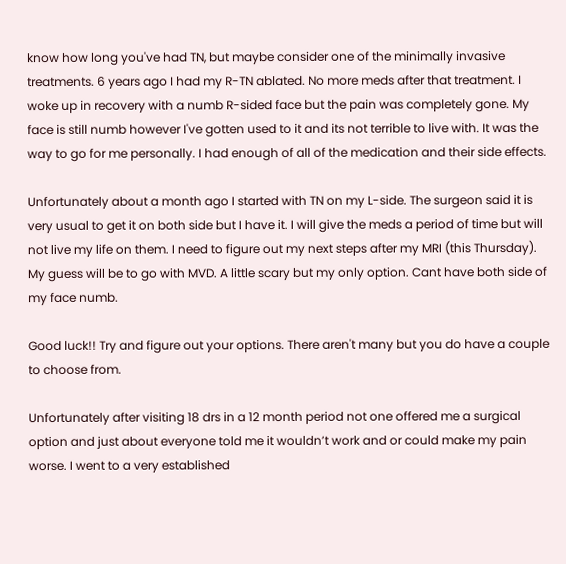know how long you've had TN, but maybe consider one of the minimally invasive treatments. 6 years ago I had my R-TN ablated. No more meds after that treatment. I woke up in recovery with a numb R-sided face but the pain was completely gone. My face is still numb however I've gotten used to it and its not terrible to live with. It was the way to go for me personally. I had enough of all of the medication and their side effects.

Unfortunately about a month ago I started with TN on my L-side. The surgeon said it is very usual to get it on both side but I have it. I will give the meds a period of time but will not live my life on them. I need to figure out my next steps after my MRI (this Thursday). My guess will be to go with MVD. A little scary but my only option. Cant have both side of my face numb.

Good luck!! Try and figure out your options. There aren't many but you do have a couple to choose from.

Unfortunately after visiting 18 drs in a 12 month period not one offered me a surgical option and just about everyone told me it wouldn’t work and or could make my pain worse. I went to a very established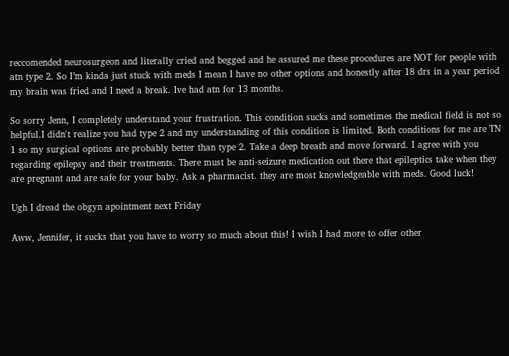reccomended neurosurgeon and literally cried and begged and he assured me these procedures are NOT for people with atn type 2. So I’m kinda just stuck with meds I mean I have no other options and honestly after 18 drs in a year period my brain was fried and I need a break. Ive had atn for 13 months.

So sorry Jenn, I completely understand your frustration. This condition sucks and sometimes the medical field is not so helpful.I didn't realize you had type 2 and my understanding of this condition is limited. Both conditions for me are TN 1 so my surgical options are probably better than type 2. Take a deep breath and move forward. I agree with you regarding epilepsy and their treatments. There must be anti-seizure medication out there that epileptics take when they are pregnant and are safe for your baby. Ask a pharmacist. they are most knowledgeable with meds. Good luck!

Ugh I dread the obgyn apointment next Friday

Aww, Jennifer, it sucks that you have to worry so much about this! I wish I had more to offer other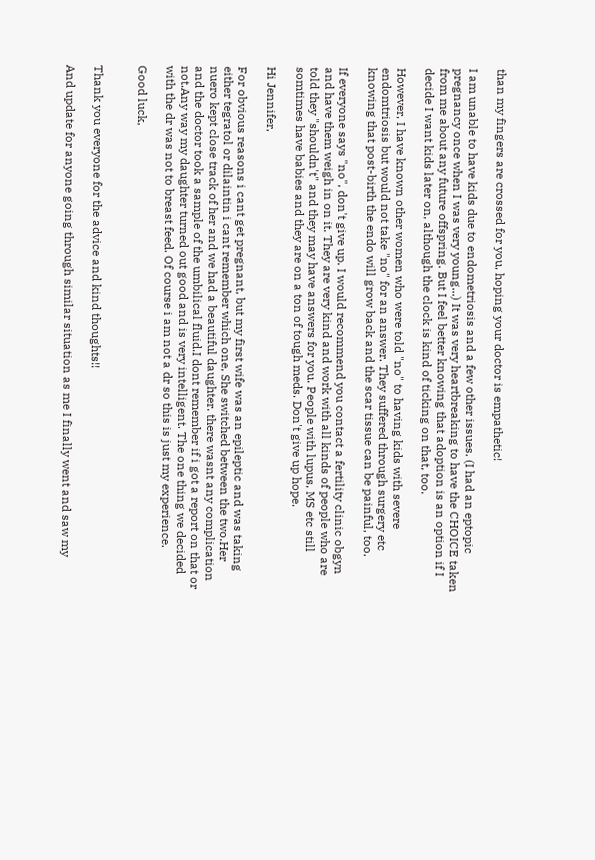than my fingers are crossed for you, hoping your doctor is empathetic!

I am unable to have kids due to endometriosis and a few other issues. (I had an eptopic pregnancy once when I was very young...) It was very heartbreaking to have the CHOICE taken from me about any future offspring. But I feel better knowing that adoption is an option if I decide I want kids later on, although the clock is kind of ticking on that, too.

However, I have known other women who were told "no" to having kids with severe endomtriosis but would not take "no" for an answer. They suffered through surgery etc knowing that post-birth the endo will grow back and the scar tissue can be painful, too.

If everyone says "no", don't give up. I would recommend you contact a fertility clinic obgyn and have them weigh in on it. They are very kind and work with all kinds of people who are told they "shouldn't" and they may have answers for you. People with lupus, MS etc still somtimes have babies and they are on a ton of tough meds. Don't give up hope.

Hi Jennifer,

For obvious reasons i cant get pregnant, but my first wife was an epileptic and was taking either tegratol or dilaintin i cant remember which one, She switched between the two.Her nuero kept close track of her and we had a beautiful daughter. there wasnt any complication and the doctor took a sample of the umbilical fluid.I dont remember if i got a report on that or not.Any way my daughter turned out good and is very intelligent. The one thing we decided with the dr was not to breast feed. Of course i am not a dr so this is just my experience.

Good luck,


Thank you everyone for the advice and kind thoughts!!

And update for anyone going through similar situation as me I finally went and saw my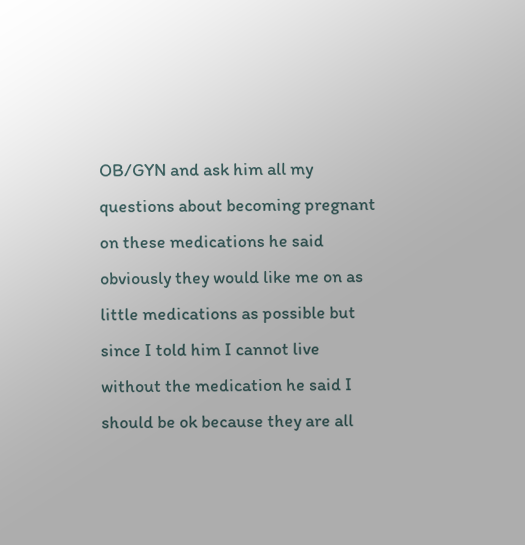OB/GYN and ask him all my questions about becoming pregnant on these medications he said obviously they would like me on as little medications as possible but since I told him I cannot live without the medication he said I should be ok because they are all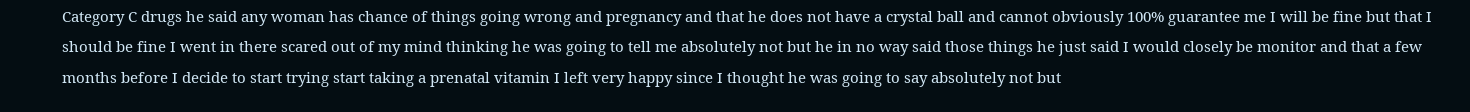Category C drugs he said any woman has chance of things going wrong and pregnancy and that he does not have a crystal ball and cannot obviously 100% guarantee me I will be fine but that I should be fine I went in there scared out of my mind thinking he was going to tell me absolutely not but he in no way said those things he just said I would closely be monitor and that a few months before I decide to start trying start taking a prenatal vitamin I left very happy since I thought he was going to say absolutely not but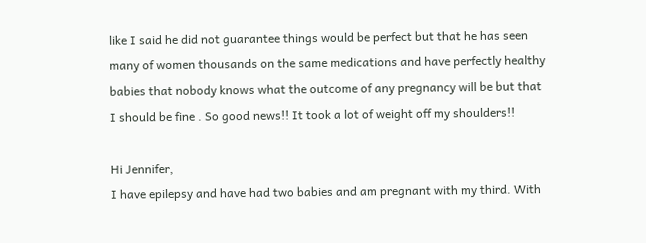like I said he did not guarantee things would be perfect but that he has seen many of women thousands on the same medications and have perfectly healthy babies that nobody knows what the outcome of any pregnancy will be but that I should be fine . So good news!! It took a lot of weight off my shoulders!!

Hi Jennifer,
I have epilepsy and have had two babies and am pregnant with my third. With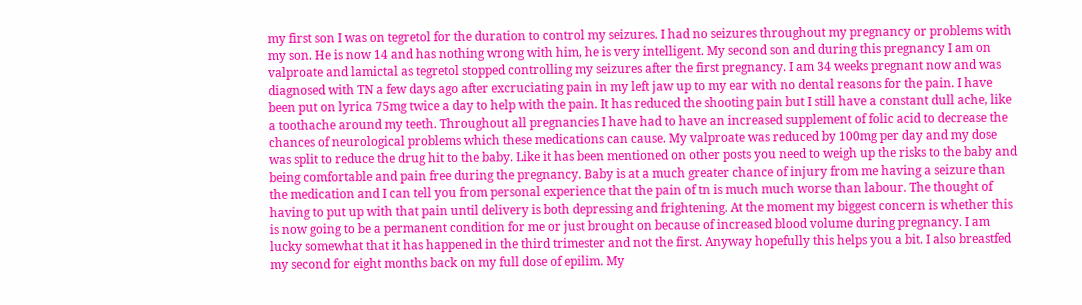my first son I was on tegretol for the duration to control my seizures. I had no seizures throughout my pregnancy or problems with my son. He is now 14 and has nothing wrong with him, he is very intelligent. My second son and during this pregnancy I am on valproate and lamictal as tegretol stopped controlling my seizures after the first pregnancy. I am 34 weeks pregnant now and was diagnosed with TN a few days ago after excruciating pain in my left jaw up to my ear with no dental reasons for the pain. I have been put on lyrica 75mg twice a day to help with the pain. It has reduced the shooting pain but I still have a constant dull ache, like a toothache around my teeth. Throughout all pregnancies I have had to have an increased supplement of folic acid to decrease the chances of neurological problems which these medications can cause. My valproate was reduced by 100mg per day and my dose was split to reduce the drug hit to the baby. Like it has been mentioned on other posts you need to weigh up the risks to the baby and being comfortable and pain free during the pregnancy. Baby is at a much greater chance of injury from me having a seizure than the medication and I can tell you from personal experience that the pain of tn is much much worse than labour. The thought of having to put up with that pain until delivery is both depressing and frightening. At the moment my biggest concern is whether this is now going to be a permanent condition for me or just brought on because of increased blood volume during pregnancy. I am lucky somewhat that it has happened in the third trimester and not the first. Anyway hopefully this helps you a bit. I also breastfed my second for eight months back on my full dose of epilim. My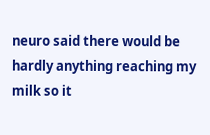neuro said there would be hardly anything reaching my milk so it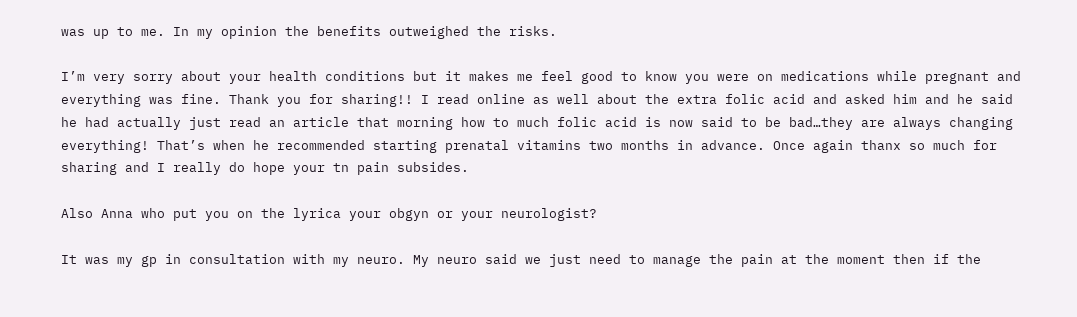was up to me. In my opinion the benefits outweighed the risks.

I’m very sorry about your health conditions but it makes me feel good to know you were on medications while pregnant and everything was fine. Thank you for sharing!! I read online as well about the extra folic acid and asked him and he said he had actually just read an article that morning how to much folic acid is now said to be bad…they are always changing everything! That’s when he recommended starting prenatal vitamins two months in advance. Once again thanx so much for sharing and I really do hope your tn pain subsides.

Also Anna who put you on the lyrica your obgyn or your neurologist?

It was my gp in consultation with my neuro. My neuro said we just need to manage the pain at the moment then if the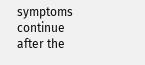symptoms continue after the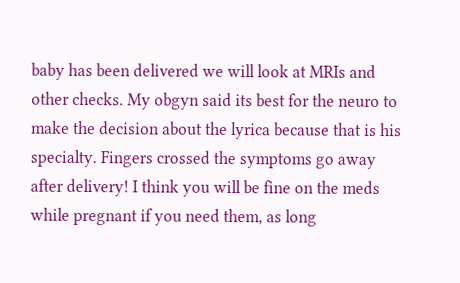baby has been delivered we will look at MRIs and other checks. My obgyn said its best for the neuro to make the decision about the lyrica because that is his specialty. Fingers crossed the symptoms go away after delivery! I think you will be fine on the meds while pregnant if you need them, as long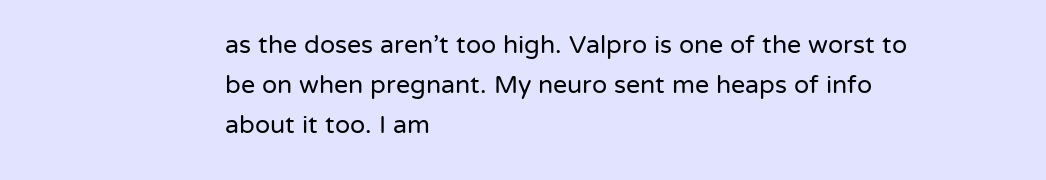as the doses aren’t too high. Valpro is one of the worst to be on when pregnant. My neuro sent me heaps of info about it too. I am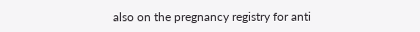also on the pregnancy registry for anti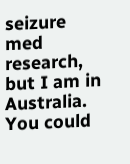seizure med research, but I am in Australia. You could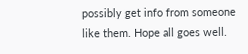possibly get info from someone like them. Hope all goes well.